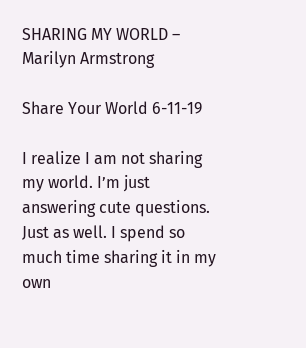SHARING MY WORLD – Marilyn Armstrong

Share Your World 6-11-19

I realize I am not sharing my world. I’m just answering cute questions. Just as well. I spend so much time sharing it in my own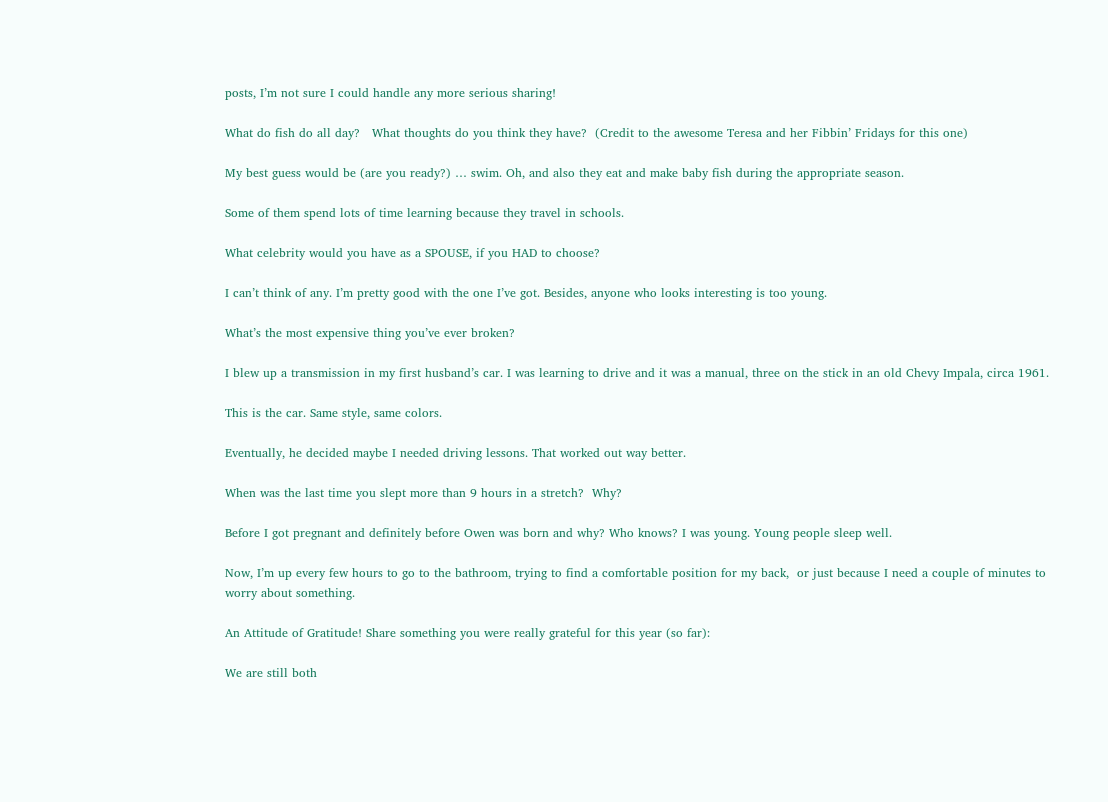posts, I’m not sure I could handle any more serious sharing!

What do fish do all day?   What thoughts do you think they have?  (Credit to the awesome Teresa and her Fibbin’ Fridays for this one)

My best guess would be (are you ready?) … swim. Oh, and also they eat and make baby fish during the appropriate season.

Some of them spend lots of time learning because they travel in schools.

What celebrity would you have as a SPOUSE, if you HAD to choose?

I can’t think of any. I’m pretty good with the one I’ve got. Besides, anyone who looks interesting is too young.

What’s the most expensive thing you’ve ever broken?

I blew up a transmission in my first husband’s car. I was learning to drive and it was a manual, three on the stick in an old Chevy Impala, circa 1961.

This is the car. Same style, same colors.

Eventually, he decided maybe I needed driving lessons. That worked out way better.

When was the last time you slept more than 9 hours in a stretch?  Why?

Before I got pregnant and definitely before Owen was born and why? Who knows? I was young. Young people sleep well.

Now, I’m up every few hours to go to the bathroom, trying to find a comfortable position for my back,  or just because I need a couple of minutes to worry about something.

An Attitude of Gratitude! Share something you were really grateful for this year (so far):

We are still both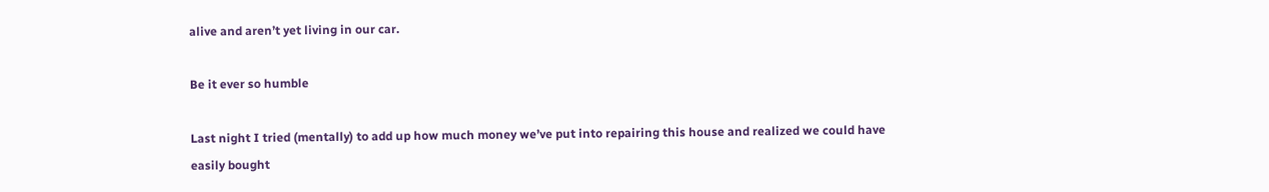alive and aren’t yet living in our car.

Be it ever so humble

Last night I tried (mentally) to add up how much money we’ve put into repairing this house and realized we could have easily bought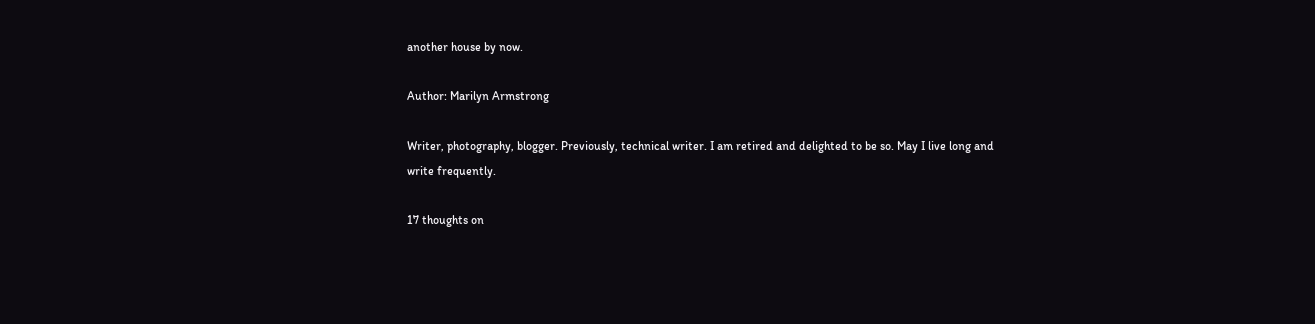another house by now.

Author: Marilyn Armstrong

Writer, photography, blogger. Previously, technical writer. I am retired and delighted to be so. May I live long and write frequently.

17 thoughts on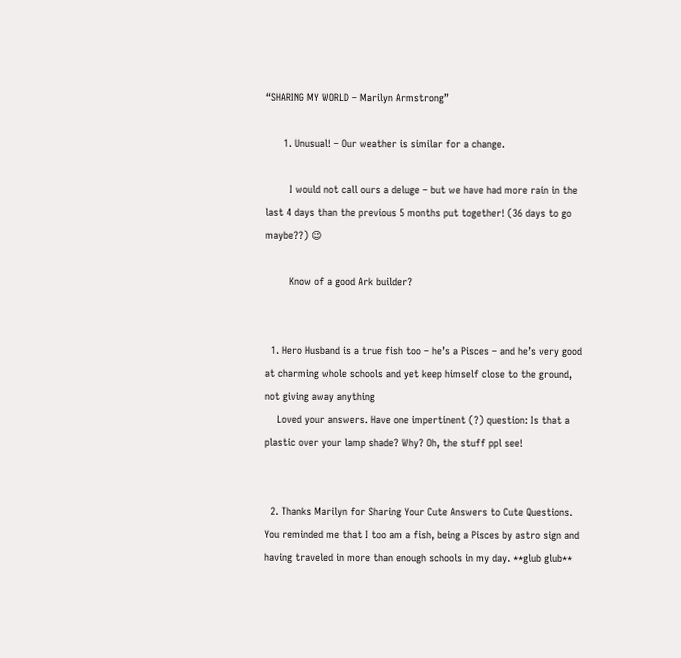“SHARING MY WORLD – Marilyn Armstrong”

      1. Unusual! – Our weather is similar for a change.

        I would not call ours a deluge – but we have had more rain in the last 4 days than the previous 5 months put together! (36 days to go maybe??) 😉

        Know of a good Ark builder?


  1. Hero Husband is a true fish too – he’s a Pisces – and he’s very good at charming whole schools and yet keep himself close to the ground, not giving away anything
    Loved your answers. Have one impertinent (?) question: Is that a plastic over your lamp shade? Why? Oh, the stuff ppl see!


  2. Thanks Marilyn for Sharing Your Cute Answers to Cute Questions. You reminded me that I too am a fish, being a Pisces by astro sign and having traveled in more than enough schools in my day. **glub glub**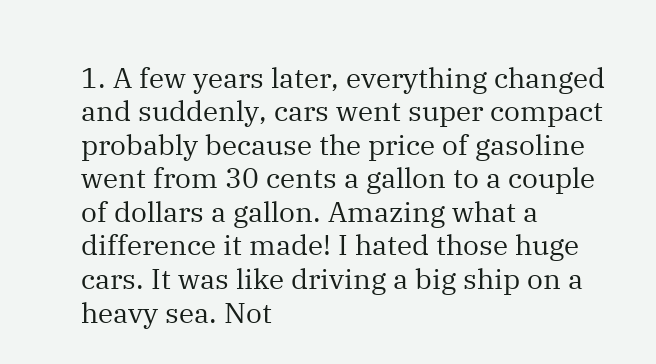1. A few years later, everything changed and suddenly, cars went super compact probably because the price of gasoline went from 30 cents a gallon to a couple of dollars a gallon. Amazing what a difference it made! I hated those huge cars. It was like driving a big ship on a heavy sea. Not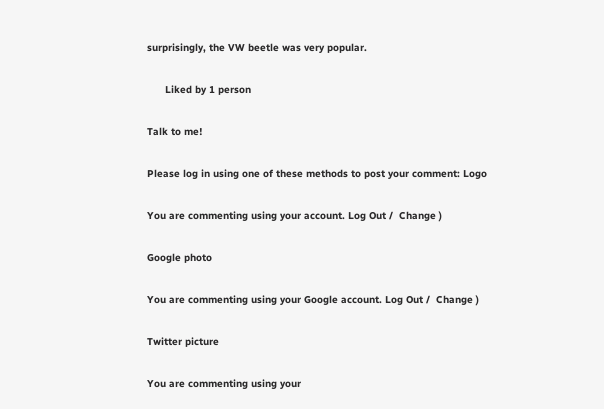surprisingly, the VW beetle was very popular.

      Liked by 1 person

Talk to me!

Please log in using one of these methods to post your comment: Logo

You are commenting using your account. Log Out /  Change )

Google photo

You are commenting using your Google account. Log Out /  Change )

Twitter picture

You are commenting using your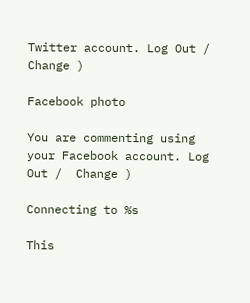Twitter account. Log Out /  Change )

Facebook photo

You are commenting using your Facebook account. Log Out /  Change )

Connecting to %s

This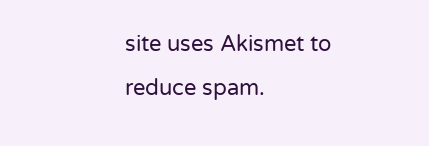site uses Akismet to reduce spam.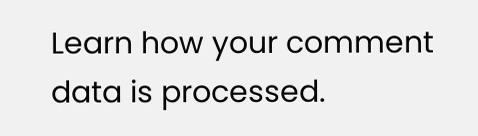Learn how your comment data is processed.